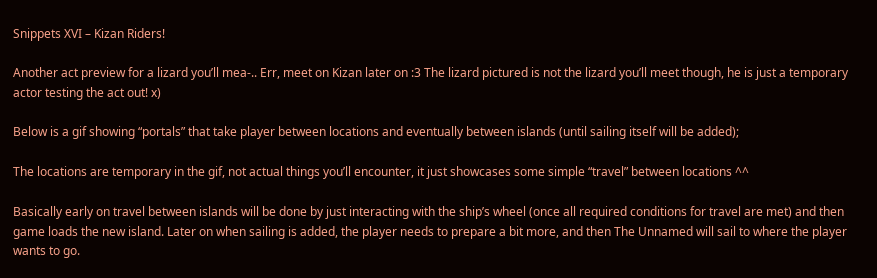Snippets XVI – Kizan Riders!

Another act preview for a lizard you’ll mea-.. Err, meet on Kizan later on :3 The lizard pictured is not the lizard you’ll meet though, he is just a temporary actor testing the act out! x)

Below is a gif showing “portals” that take player between locations and eventually between islands (until sailing itself will be added);

The locations are temporary in the gif, not actual things you’ll encounter, it just showcases some simple “travel” between locations ^^

Basically early on travel between islands will be done by just interacting with the ship’s wheel (once all required conditions for travel are met) and then game loads the new island. Later on when sailing is added, the player needs to prepare a bit more, and then The Unnamed will sail to where the player wants to go.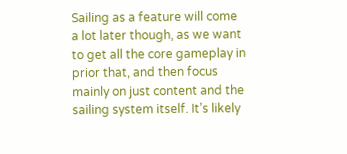Sailing as a feature will come a lot later though, as we want to get all the core gameplay in prior that, and then focus mainly on just content and the sailing system itself. It’s likely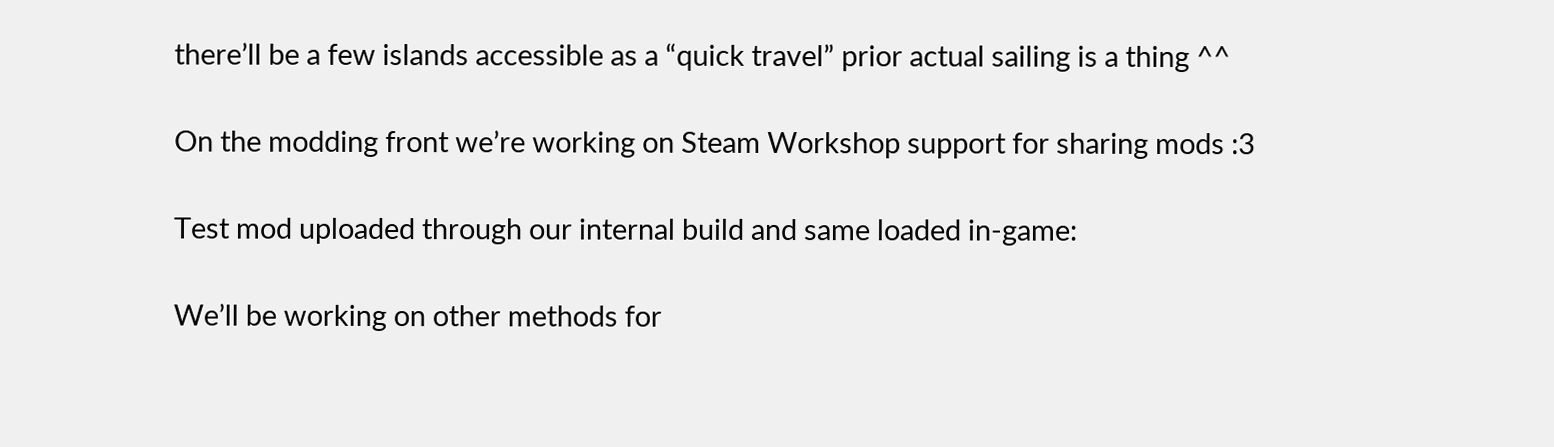there’ll be a few islands accessible as a “quick travel” prior actual sailing is a thing ^^

On the modding front we’re working on Steam Workshop support for sharing mods :3

Test mod uploaded through our internal build and same loaded in-game:

We’ll be working on other methods for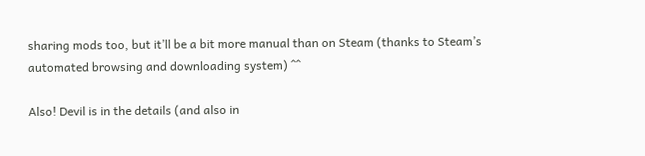sharing mods too, but it’ll be a bit more manual than on Steam (thanks to Steam’s automated browsing and downloading system) ^^

Also! Devil is in the details (and also in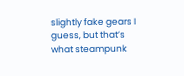slightly fake gears I guess, but that’s what steampunk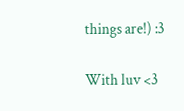things are!) :3

With luv <3